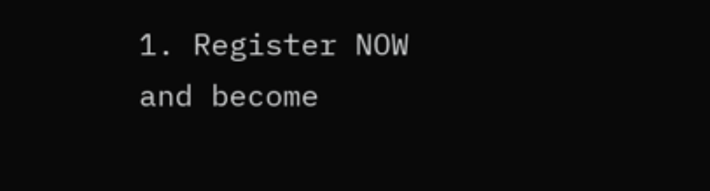1. Register NOW and become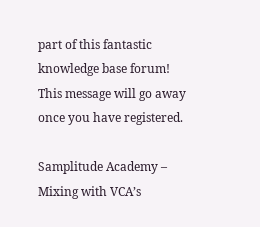part of this fantastic knowledge base forum! This message will go away once you have registered.

Samplitude Academy – Mixing with VCA’s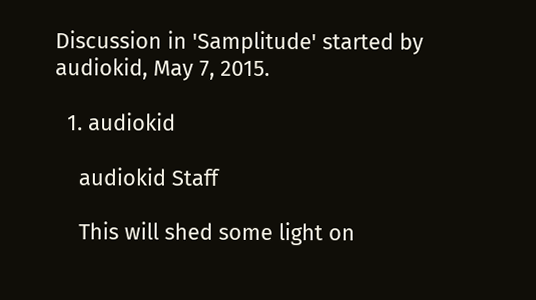Discussion in 'Samplitude' started by audiokid, May 7, 2015.

  1. audiokid

    audiokid Staff

    This will shed some light on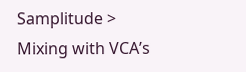Samplitude > Mixing with VCA’s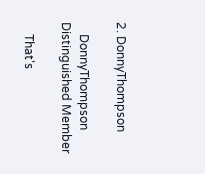2. DonnyThompson

    DonnyThompson Distinguished Member

    That's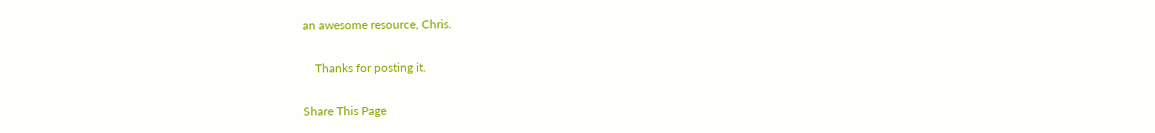an awesome resource, Chris.

    Thanks for posting it.

Share This Page